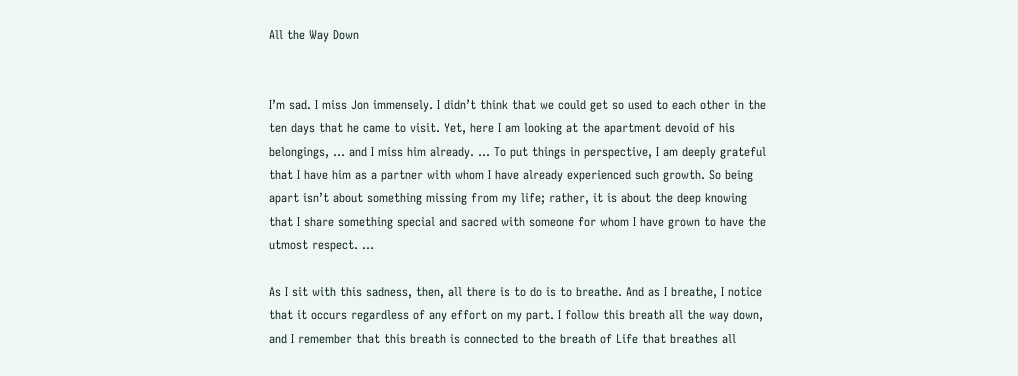All the Way Down


I’m sad. I miss Jon immensely. I didn’t think that we could get so used to each other in the ten days that he came to visit. Yet, here I am looking at the apartment devoid of his belongings, … and I miss him already. … To put things in perspective, I am deeply grateful that I have him as a partner with whom I have already experienced such growth. So being apart isn’t about something missing from my life; rather, it is about the deep knowing that I share something special and sacred with someone for whom I have grown to have the utmost respect. …

As I sit with this sadness, then, all there is to do is to breathe. And as I breathe, I notice that it occurs regardless of any effort on my part. I follow this breath all the way down, and I remember that this breath is connected to the breath of Life that breathes all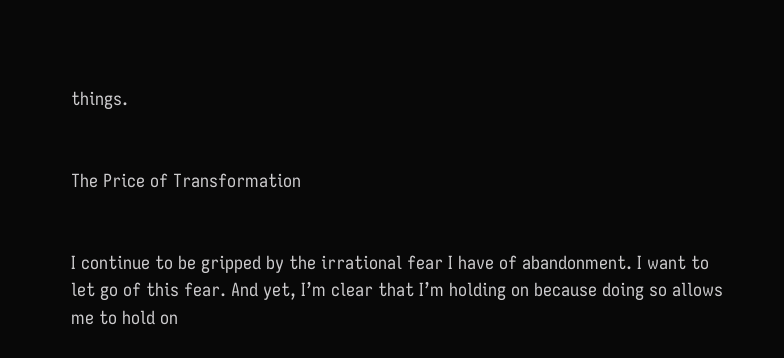things.


The Price of Transformation


I continue to be gripped by the irrational fear I have of abandonment. I want to let go of this fear. And yet, I’m clear that I’m holding on because doing so allows me to hold on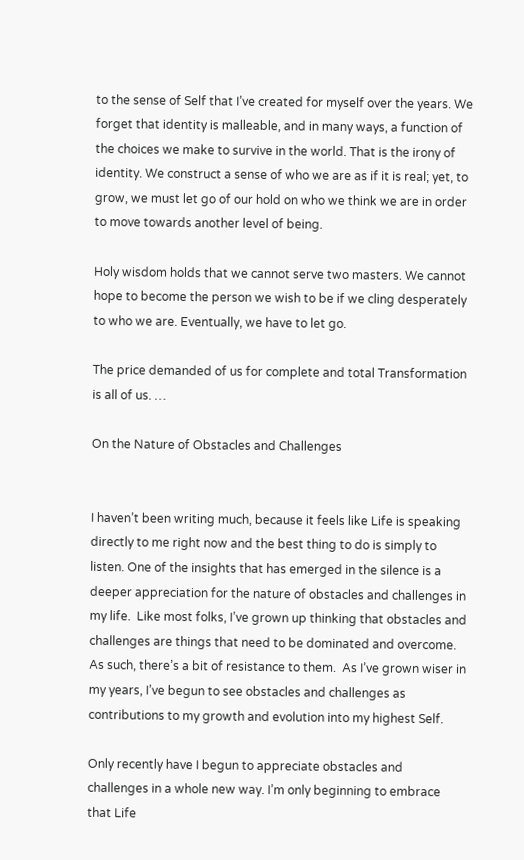to the sense of Self that I’ve created for myself over the years. We forget that identity is malleable, and in many ways, a function of the choices we make to survive in the world. That is the irony of identity. We construct a sense of who we are as if it is real; yet, to grow, we must let go of our hold on who we think we are in order to move towards another level of being.

Holy wisdom holds that we cannot serve two masters. We cannot hope to become the person we wish to be if we cling desperately to who we are. Eventually, we have to let go.

The price demanded of us for complete and total Transformation is all of us. …

On the Nature of Obstacles and Challenges


I haven’t been writing much, because it feels like Life is speaking directly to me right now and the best thing to do is simply to listen. One of the insights that has emerged in the silence is a deeper appreciation for the nature of obstacles and challenges in my life.  Like most folks, I’ve grown up thinking that obstacles and challenges are things that need to be dominated and overcome. As such, there’s a bit of resistance to them.  As I’ve grown wiser in my years, I’ve begun to see obstacles and challenges as contributions to my growth and evolution into my highest Self.

Only recently have I begun to appreciate obstacles and challenges in a whole new way. I’m only beginning to embrace that Life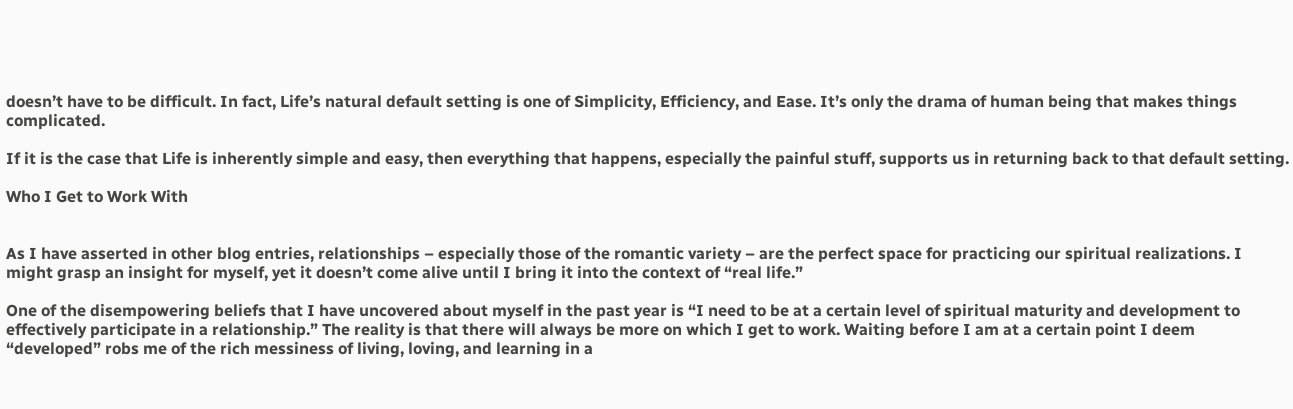doesn’t have to be difficult. In fact, Life’s natural default setting is one of Simplicity, Efficiency, and Ease. It’s only the drama of human being that makes things complicated.

If it is the case that Life is inherently simple and easy, then everything that happens, especially the painful stuff, supports us in returning back to that default setting.

Who I Get to Work With


As I have asserted in other blog entries, relationships – especially those of the romantic variety – are the perfect space for practicing our spiritual realizations. I might grasp an insight for myself, yet it doesn’t come alive until I bring it into the context of “real life.”

One of the disempowering beliefs that I have uncovered about myself in the past year is “I need to be at a certain level of spiritual maturity and development to effectively participate in a relationship.” The reality is that there will always be more on which I get to work. Waiting before I am at a certain point I deem “developed” robs me of the rich messiness of living, loving, and learning in a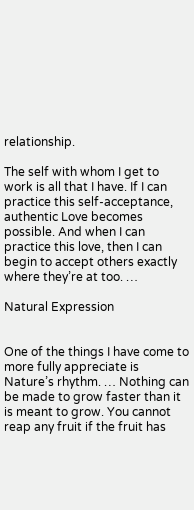relationship.

The self with whom I get to work is all that I have. If I can practice this self-acceptance, authentic Love becomes possible. And when I can practice this love, then I can begin to accept others exactly where they’re at too. …

Natural Expression


One of the things I have come to more fully appreciate is Nature’s rhythm. … Nothing can be made to grow faster than it is meant to grow. You cannot reap any fruit if the fruit has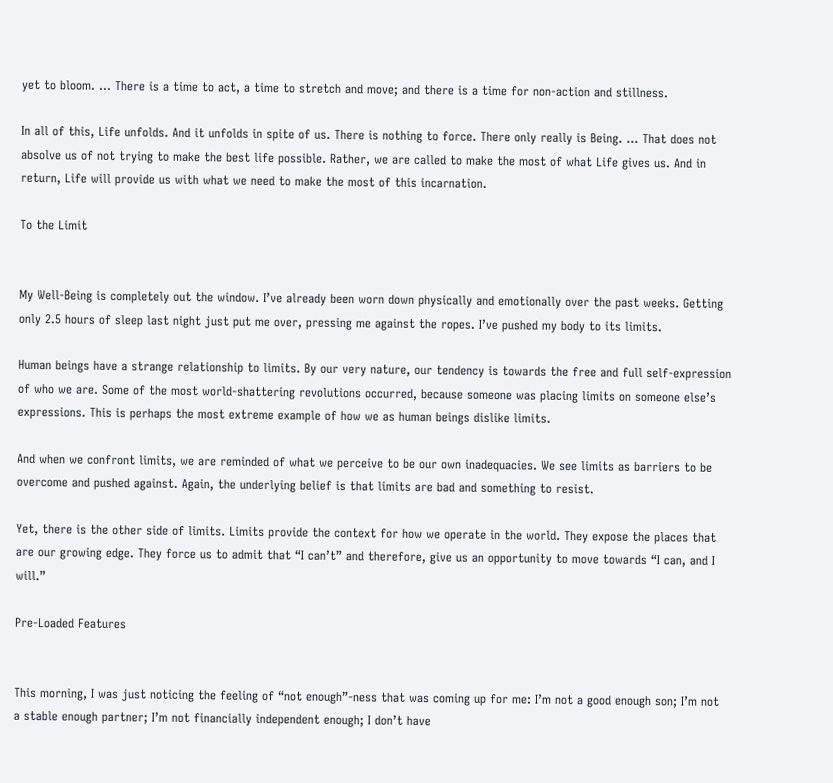yet to bloom. … There is a time to act, a time to stretch and move; and there is a time for non-action and stillness.

In all of this, Life unfolds. And it unfolds in spite of us. There is nothing to force. There only really is Being. … That does not absolve us of not trying to make the best life possible. Rather, we are called to make the most of what Life gives us. And in return, Life will provide us with what we need to make the most of this incarnation.

To the Limit


My Well-Being is completely out the window. I’ve already been worn down physically and emotionally over the past weeks. Getting only 2.5 hours of sleep last night just put me over, pressing me against the ropes. I’ve pushed my body to its limits.

Human beings have a strange relationship to limits. By our very nature, our tendency is towards the free and full self-expression of who we are. Some of the most world-shattering revolutions occurred, because someone was placing limits on someone else’s expressions. This is perhaps the most extreme example of how we as human beings dislike limits.

And when we confront limits, we are reminded of what we perceive to be our own inadequacies. We see limits as barriers to be overcome and pushed against. Again, the underlying belief is that limits are bad and something to resist.

Yet, there is the other side of limits. Limits provide the context for how we operate in the world. They expose the places that are our growing edge. They force us to admit that “I can’t” and therefore, give us an opportunity to move towards “I can, and I will.”

Pre-Loaded Features


This morning, I was just noticing the feeling of “not enough”-ness that was coming up for me: I’m not a good enough son; I’m not a stable enough partner; I’m not financially independent enough; I don’t have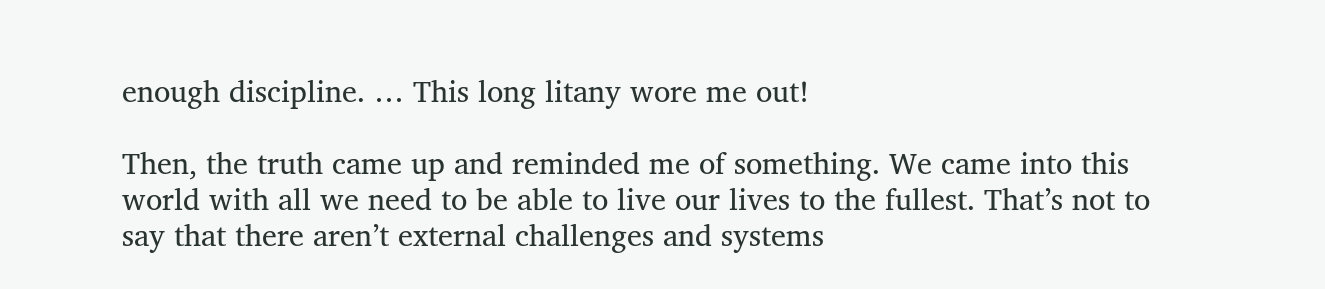enough discipline. … This long litany wore me out!

Then, the truth came up and reminded me of something. We came into this world with all we need to be able to live our lives to the fullest. That’s not to say that there aren’t external challenges and systems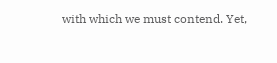with which we must contend. Yet,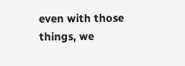even with those things, we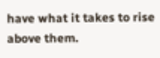have what it takes to rise above them.